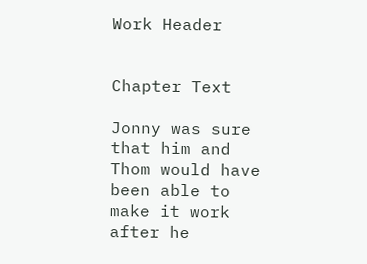Work Header


Chapter Text

Jonny was sure that him and Thom would have been able to make it work after he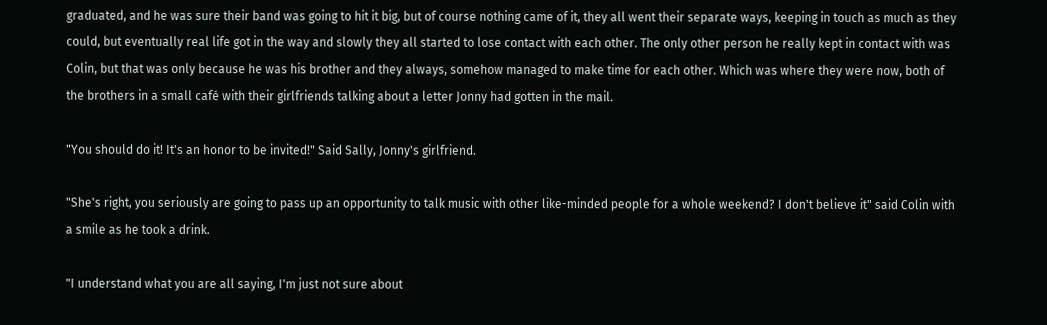graduated, and he was sure their band was going to hit it big, but of course nothing came of it, they all went their separate ways, keeping in touch as much as they could, but eventually real life got in the way and slowly they all started to lose contact with each other. The only other person he really kept in contact with was Colin, but that was only because he was his brother and they always, somehow managed to make time for each other. Which was where they were now, both of the brothers in a small café with their girlfriends talking about a letter Jonny had gotten in the mail.

"You should do it! It's an honor to be invited!" Said Sally, Jonny's girlfriend.

"She's right, you seriously are going to pass up an opportunity to talk music with other like-minded people for a whole weekend? I don't believe it" said Colin with a smile as he took a drink.

"I understand what you are all saying, I'm just not sure about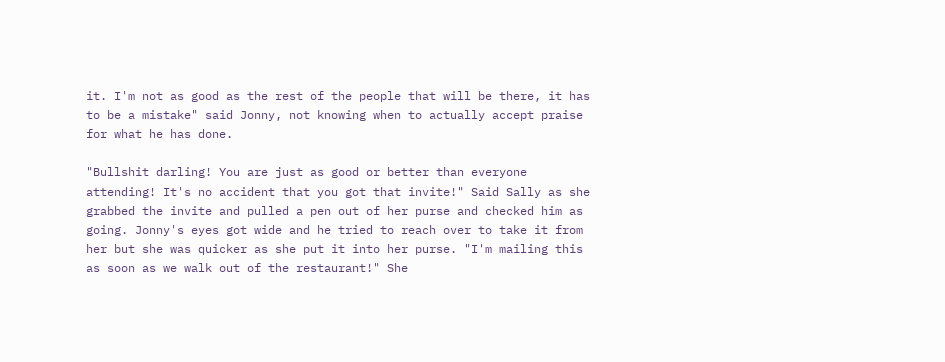it. I'm not as good as the rest of the people that will be there, it has to be a mistake" said Jonny, not knowing when to actually accept praise for what he has done.

"Bullshit darling! You are just as good or better than everyone attending! It's no accident that you got that invite!" Said Sally as she grabbed the invite and pulled a pen out of her purse and checked him as going. Jonny's eyes got wide and he tried to reach over to take it from her but she was quicker as she put it into her purse. "I'm mailing this as soon as we walk out of the restaurant!" She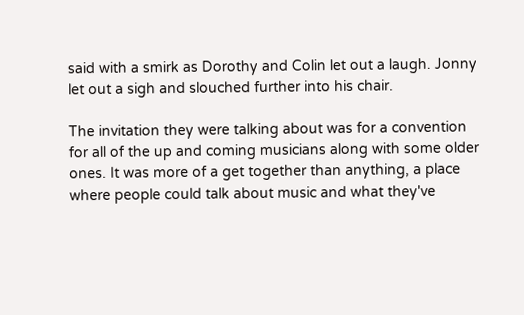said with a smirk as Dorothy and Colin let out a laugh. Jonny let out a sigh and slouched further into his chair.

The invitation they were talking about was for a convention for all of the up and coming musicians along with some older ones. It was more of a get together than anything, a place where people could talk about music and what they've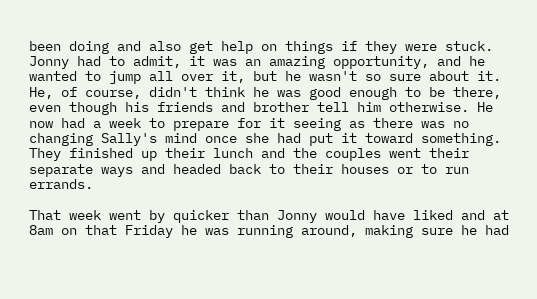been doing and also get help on things if they were stuck. Jonny had to admit, it was an amazing opportunity, and he wanted to jump all over it, but he wasn't so sure about it. He, of course, didn't think he was good enough to be there, even though his friends and brother tell him otherwise. He now had a week to prepare for it seeing as there was no changing Sally's mind once she had put it toward something. They finished up their lunch and the couples went their separate ways and headed back to their houses or to run errands.

That week went by quicker than Jonny would have liked and at 8am on that Friday he was running around, making sure he had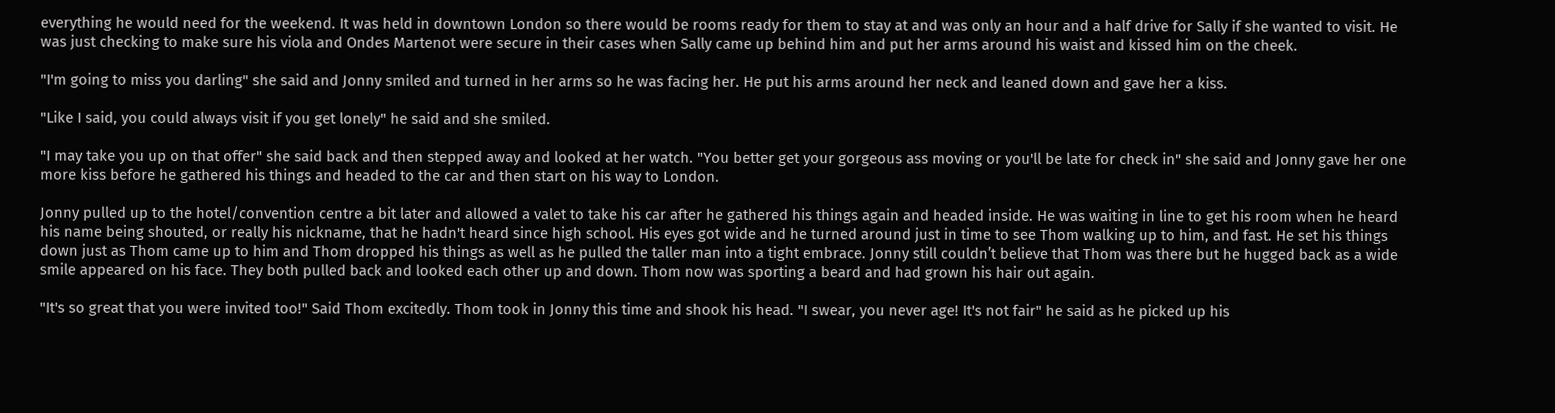everything he would need for the weekend. It was held in downtown London so there would be rooms ready for them to stay at and was only an hour and a half drive for Sally if she wanted to visit. He was just checking to make sure his viola and Ondes Martenot were secure in their cases when Sally came up behind him and put her arms around his waist and kissed him on the cheek.

"I'm going to miss you darling" she said and Jonny smiled and turned in her arms so he was facing her. He put his arms around her neck and leaned down and gave her a kiss.

"Like I said, you could always visit if you get lonely" he said and she smiled.

"I may take you up on that offer" she said back and then stepped away and looked at her watch. "You better get your gorgeous ass moving or you'll be late for check in" she said and Jonny gave her one more kiss before he gathered his things and headed to the car and then start on his way to London.

Jonny pulled up to the hotel/convention centre a bit later and allowed a valet to take his car after he gathered his things again and headed inside. He was waiting in line to get his room when he heard his name being shouted, or really his nickname, that he hadn't heard since high school. His eyes got wide and he turned around just in time to see Thom walking up to him, and fast. He set his things down just as Thom came up to him and Thom dropped his things as well as he pulled the taller man into a tight embrace. Jonny still couldn’t believe that Thom was there but he hugged back as a wide smile appeared on his face. They both pulled back and looked each other up and down. Thom now was sporting a beard and had grown his hair out again.

"It's so great that you were invited too!" Said Thom excitedly. Thom took in Jonny this time and shook his head. "I swear, you never age! It's not fair" he said as he picked up his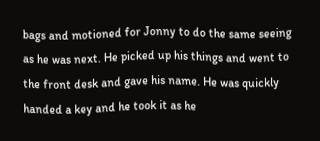bags and motioned for Jonny to do the same seeing as he was next. He picked up his things and went to the front desk and gave his name. He was quickly handed a key and he took it as he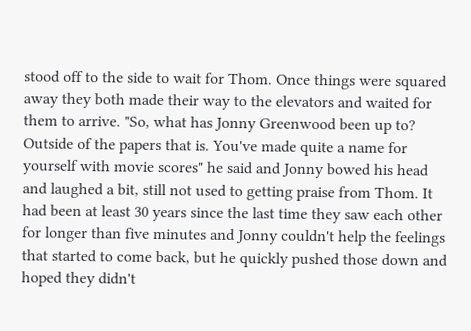stood off to the side to wait for Thom. Once things were squared away they both made their way to the elevators and waited for them to arrive. "So, what has Jonny Greenwood been up to? Outside of the papers that is. You've made quite a name for yourself with movie scores" he said and Jonny bowed his head and laughed a bit, still not used to getting praise from Thom. It had been at least 30 years since the last time they saw each other for longer than five minutes and Jonny couldn't help the feelings that started to come back, but he quickly pushed those down and hoped they didn't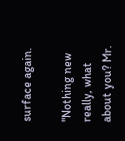surface again.

"Nothing new really, what about you? Mr.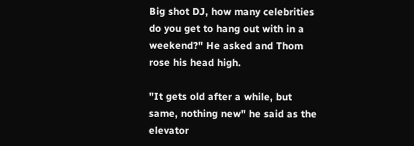Big shot DJ, how many celebrities do you get to hang out with in a weekend?" He asked and Thom rose his head high.

"It gets old after a while, but same, nothing new" he said as the elevator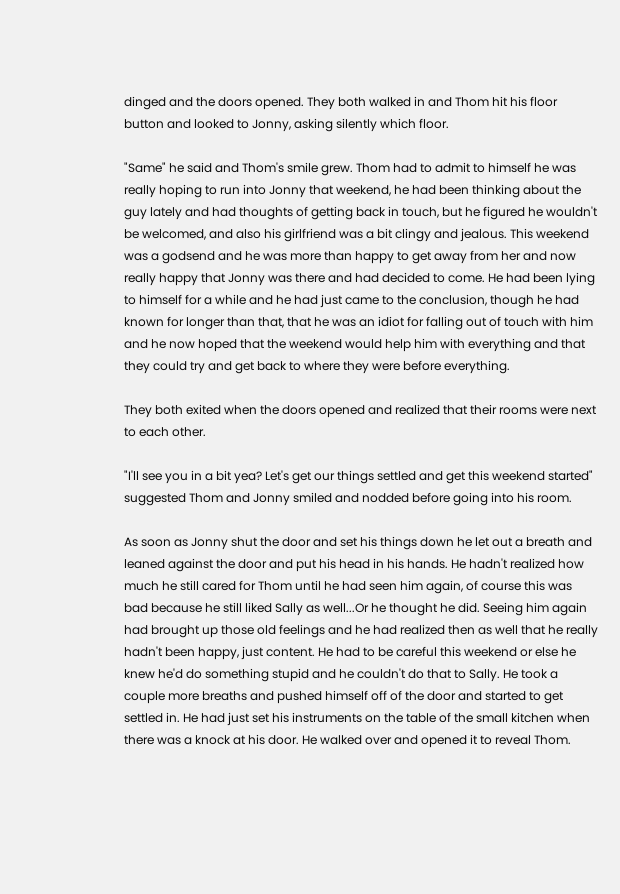dinged and the doors opened. They both walked in and Thom hit his floor button and looked to Jonny, asking silently which floor.

"Same" he said and Thom's smile grew. Thom had to admit to himself he was really hoping to run into Jonny that weekend, he had been thinking about the guy lately and had thoughts of getting back in touch, but he figured he wouldn't be welcomed, and also his girlfriend was a bit clingy and jealous. This weekend was a godsend and he was more than happy to get away from her and now really happy that Jonny was there and had decided to come. He had been lying to himself for a while and he had just came to the conclusion, though he had known for longer than that, that he was an idiot for falling out of touch with him and he now hoped that the weekend would help him with everything and that they could try and get back to where they were before everything.

They both exited when the doors opened and realized that their rooms were next to each other.

"I'll see you in a bit yea? Let's get our things settled and get this weekend started" suggested Thom and Jonny smiled and nodded before going into his room.

As soon as Jonny shut the door and set his things down he let out a breath and leaned against the door and put his head in his hands. He hadn't realized how much he still cared for Thom until he had seen him again, of course this was bad because he still liked Sally as well...Or he thought he did. Seeing him again had brought up those old feelings and he had realized then as well that he really hadn't been happy, just content. He had to be careful this weekend or else he knew he'd do something stupid and he couldn't do that to Sally. He took a couple more breaths and pushed himself off of the door and started to get settled in. He had just set his instruments on the table of the small kitchen when there was a knock at his door. He walked over and opened it to reveal Thom.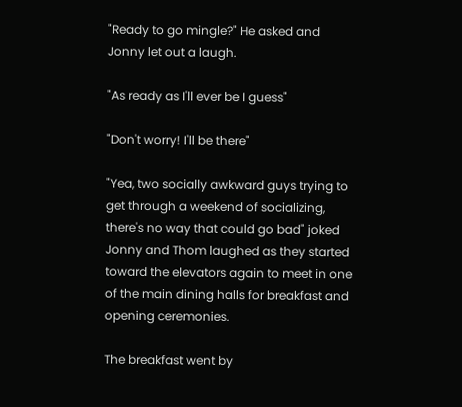"Ready to go mingle?" He asked and Jonny let out a laugh.

"As ready as I'll ever be I guess"

"Don't worry! I'll be there"

"Yea, two socially awkward guys trying to get through a weekend of socializing, there's no way that could go bad" joked Jonny and Thom laughed as they started toward the elevators again to meet in one of the main dining halls for breakfast and opening ceremonies.

The breakfast went by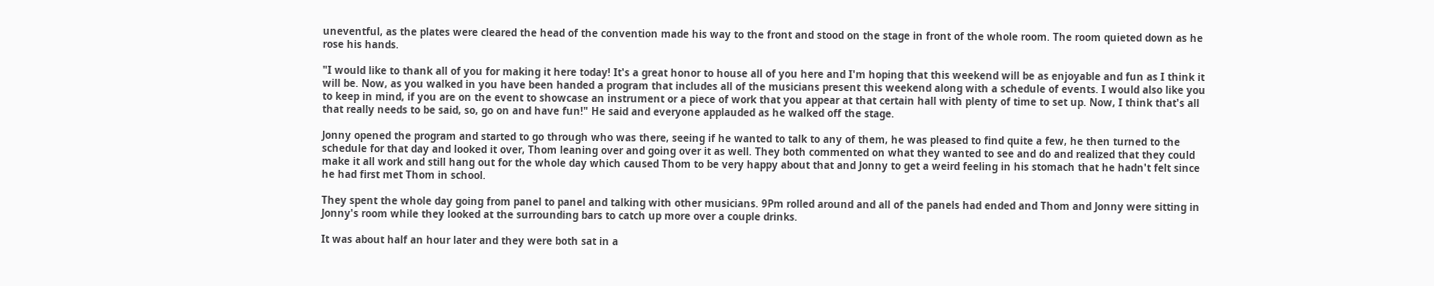uneventful, as the plates were cleared the head of the convention made his way to the front and stood on the stage in front of the whole room. The room quieted down as he rose his hands.

"I would like to thank all of you for making it here today! It's a great honor to house all of you here and I'm hoping that this weekend will be as enjoyable and fun as I think it will be. Now, as you walked in you have been handed a program that includes all of the musicians present this weekend along with a schedule of events. I would also like you to keep in mind, if you are on the event to showcase an instrument or a piece of work that you appear at that certain hall with plenty of time to set up. Now, I think that's all that really needs to be said, so, go on and have fun!" He said and everyone applauded as he walked off the stage.

Jonny opened the program and started to go through who was there, seeing if he wanted to talk to any of them, he was pleased to find quite a few, he then turned to the schedule for that day and looked it over, Thom leaning over and going over it as well. They both commented on what they wanted to see and do and realized that they could make it all work and still hang out for the whole day which caused Thom to be very happy about that and Jonny to get a weird feeling in his stomach that he hadn't felt since he had first met Thom in school.

They spent the whole day going from panel to panel and talking with other musicians. 9Pm rolled around and all of the panels had ended and Thom and Jonny were sitting in Jonny's room while they looked at the surrounding bars to catch up more over a couple drinks.

It was about half an hour later and they were both sat in a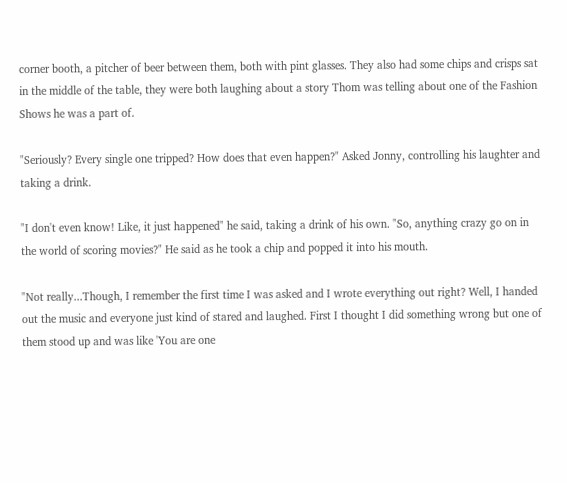corner booth, a pitcher of beer between them, both with pint glasses. They also had some chips and crisps sat in the middle of the table, they were both laughing about a story Thom was telling about one of the Fashion Shows he was a part of.

"Seriously? Every single one tripped? How does that even happen?" Asked Jonny, controlling his laughter and taking a drink.

"I don't even know! Like, it just happened" he said, taking a drink of his own. "So, anything crazy go on in the world of scoring movies?" He said as he took a chip and popped it into his mouth.

"Not really...Though, I remember the first time I was asked and I wrote everything out right? Well, I handed out the music and everyone just kind of stared and laughed. First I thought I did something wrong but one of them stood up and was like 'You are one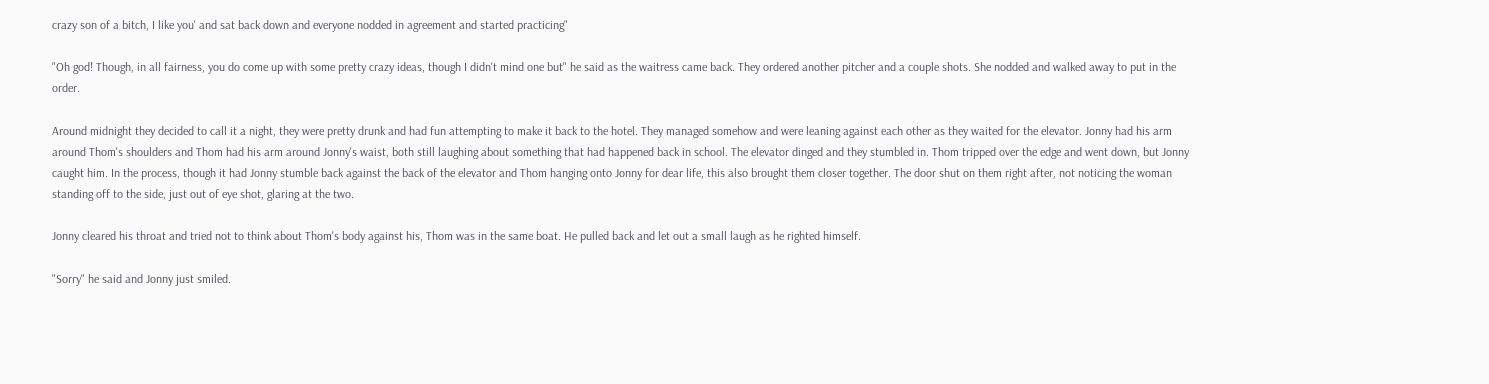crazy son of a bitch, I like you' and sat back down and everyone nodded in agreement and started practicing"

"Oh god! Though, in all fairness, you do come up with some pretty crazy ideas, though I didn't mind one but" he said as the waitress came back. They ordered another pitcher and a couple shots. She nodded and walked away to put in the order.

Around midnight they decided to call it a night, they were pretty drunk and had fun attempting to make it back to the hotel. They managed somehow and were leaning against each other as they waited for the elevator. Jonny had his arm around Thom's shoulders and Thom had his arm around Jonny's waist, both still laughing about something that had happened back in school. The elevator dinged and they stumbled in. Thom tripped over the edge and went down, but Jonny caught him. In the process, though it had Jonny stumble back against the back of the elevator and Thom hanging onto Jonny for dear life, this also brought them closer together. The door shut on them right after, not noticing the woman standing off to the side, just out of eye shot, glaring at the two.

Jonny cleared his throat and tried not to think about Thom's body against his, Thom was in the same boat. He pulled back and let out a small laugh as he righted himself.

"Sorry" he said and Jonny just smiled.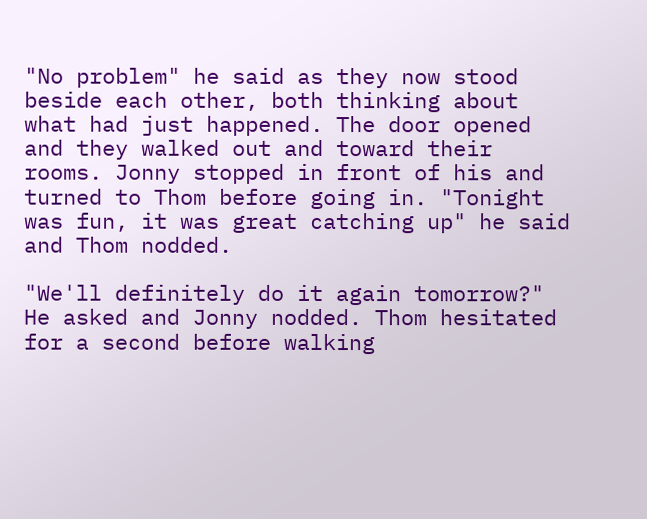"No problem" he said as they now stood beside each other, both thinking about what had just happened. The door opened and they walked out and toward their rooms. Jonny stopped in front of his and turned to Thom before going in. "Tonight was fun, it was great catching up" he said and Thom nodded.

"We'll definitely do it again tomorrow?" He asked and Jonny nodded. Thom hesitated for a second before walking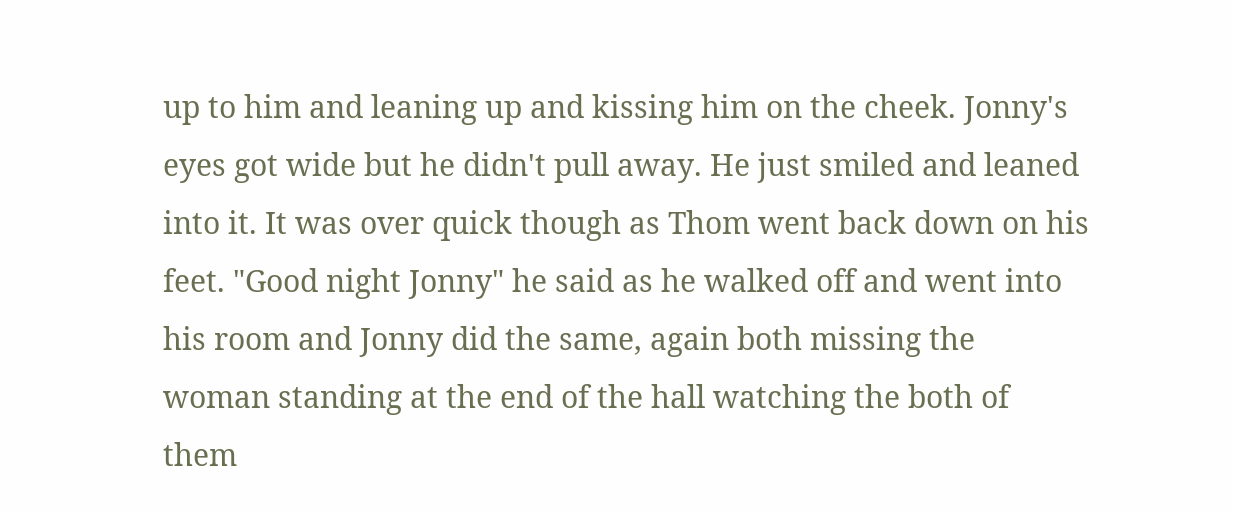up to him and leaning up and kissing him on the cheek. Jonny's eyes got wide but he didn't pull away. He just smiled and leaned into it. It was over quick though as Thom went back down on his feet. "Good night Jonny" he said as he walked off and went into his room and Jonny did the same, again both missing the woman standing at the end of the hall watching the both of them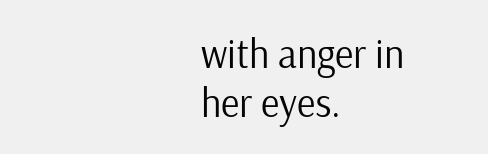with anger in her eyes.